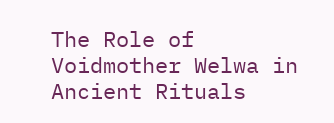The Role of Voidmother Welwa in Ancient Rituals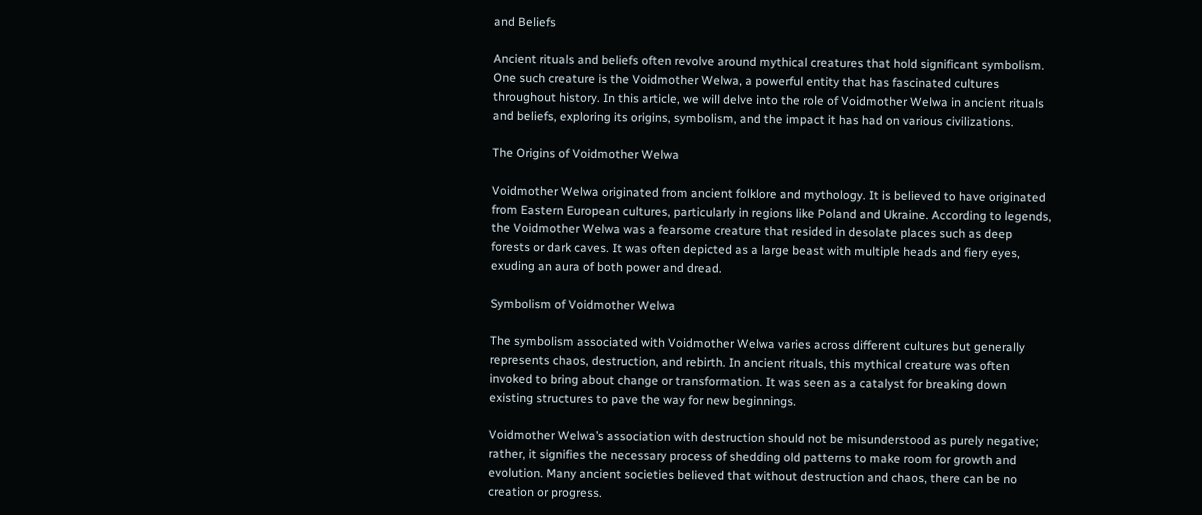and Beliefs

Ancient rituals and beliefs often revolve around mythical creatures that hold significant symbolism. One such creature is the Voidmother Welwa, a powerful entity that has fascinated cultures throughout history. In this article, we will delve into the role of Voidmother Welwa in ancient rituals and beliefs, exploring its origins, symbolism, and the impact it has had on various civilizations.

The Origins of Voidmother Welwa

Voidmother Welwa originated from ancient folklore and mythology. It is believed to have originated from Eastern European cultures, particularly in regions like Poland and Ukraine. According to legends, the Voidmother Welwa was a fearsome creature that resided in desolate places such as deep forests or dark caves. It was often depicted as a large beast with multiple heads and fiery eyes, exuding an aura of both power and dread.

Symbolism of Voidmother Welwa

The symbolism associated with Voidmother Welwa varies across different cultures but generally represents chaos, destruction, and rebirth. In ancient rituals, this mythical creature was often invoked to bring about change or transformation. It was seen as a catalyst for breaking down existing structures to pave the way for new beginnings.

Voidmother Welwa’s association with destruction should not be misunderstood as purely negative; rather, it signifies the necessary process of shedding old patterns to make room for growth and evolution. Many ancient societies believed that without destruction and chaos, there can be no creation or progress.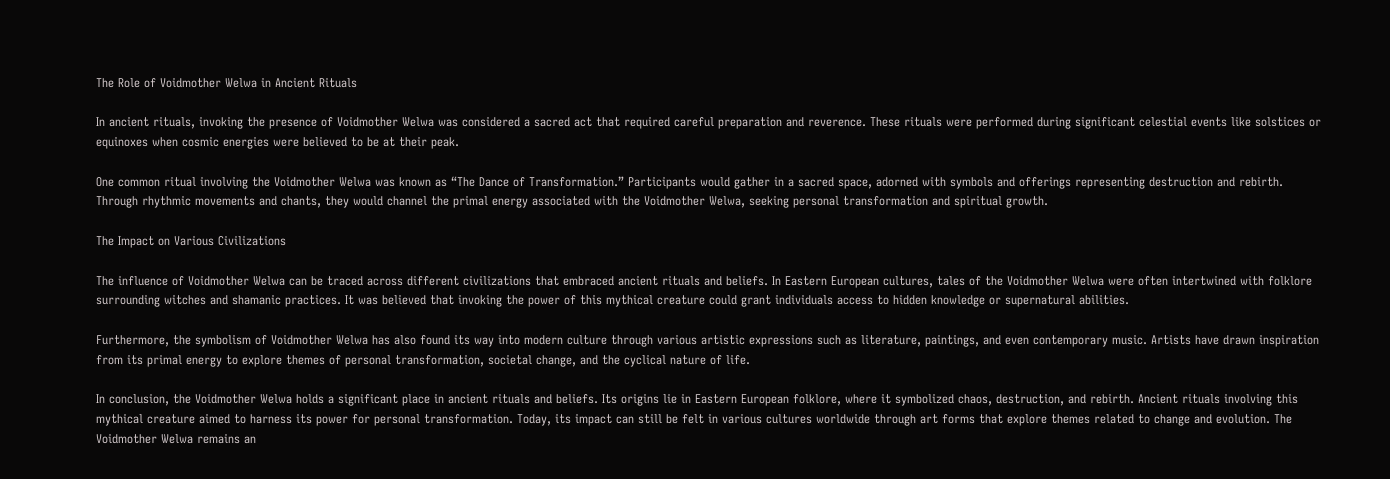The Role of Voidmother Welwa in Ancient Rituals

In ancient rituals, invoking the presence of Voidmother Welwa was considered a sacred act that required careful preparation and reverence. These rituals were performed during significant celestial events like solstices or equinoxes when cosmic energies were believed to be at their peak.

One common ritual involving the Voidmother Welwa was known as “The Dance of Transformation.” Participants would gather in a sacred space, adorned with symbols and offerings representing destruction and rebirth. Through rhythmic movements and chants, they would channel the primal energy associated with the Voidmother Welwa, seeking personal transformation and spiritual growth.

The Impact on Various Civilizations

The influence of Voidmother Welwa can be traced across different civilizations that embraced ancient rituals and beliefs. In Eastern European cultures, tales of the Voidmother Welwa were often intertwined with folklore surrounding witches and shamanic practices. It was believed that invoking the power of this mythical creature could grant individuals access to hidden knowledge or supernatural abilities.

Furthermore, the symbolism of Voidmother Welwa has also found its way into modern culture through various artistic expressions such as literature, paintings, and even contemporary music. Artists have drawn inspiration from its primal energy to explore themes of personal transformation, societal change, and the cyclical nature of life.

In conclusion, the Voidmother Welwa holds a significant place in ancient rituals and beliefs. Its origins lie in Eastern European folklore, where it symbolized chaos, destruction, and rebirth. Ancient rituals involving this mythical creature aimed to harness its power for personal transformation. Today, its impact can still be felt in various cultures worldwide through art forms that explore themes related to change and evolution. The Voidmother Welwa remains an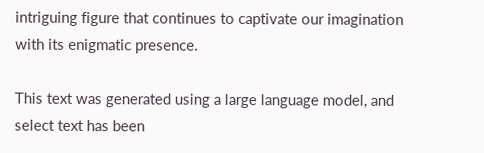intriguing figure that continues to captivate our imagination with its enigmatic presence.

This text was generated using a large language model, and select text has been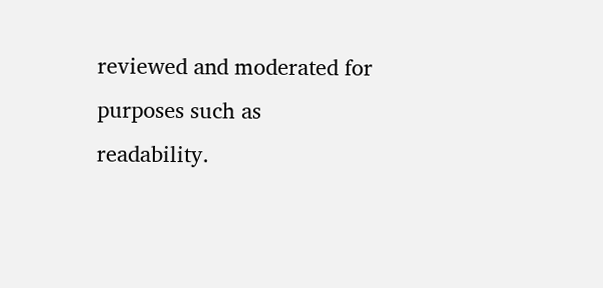reviewed and moderated for purposes such as readability.